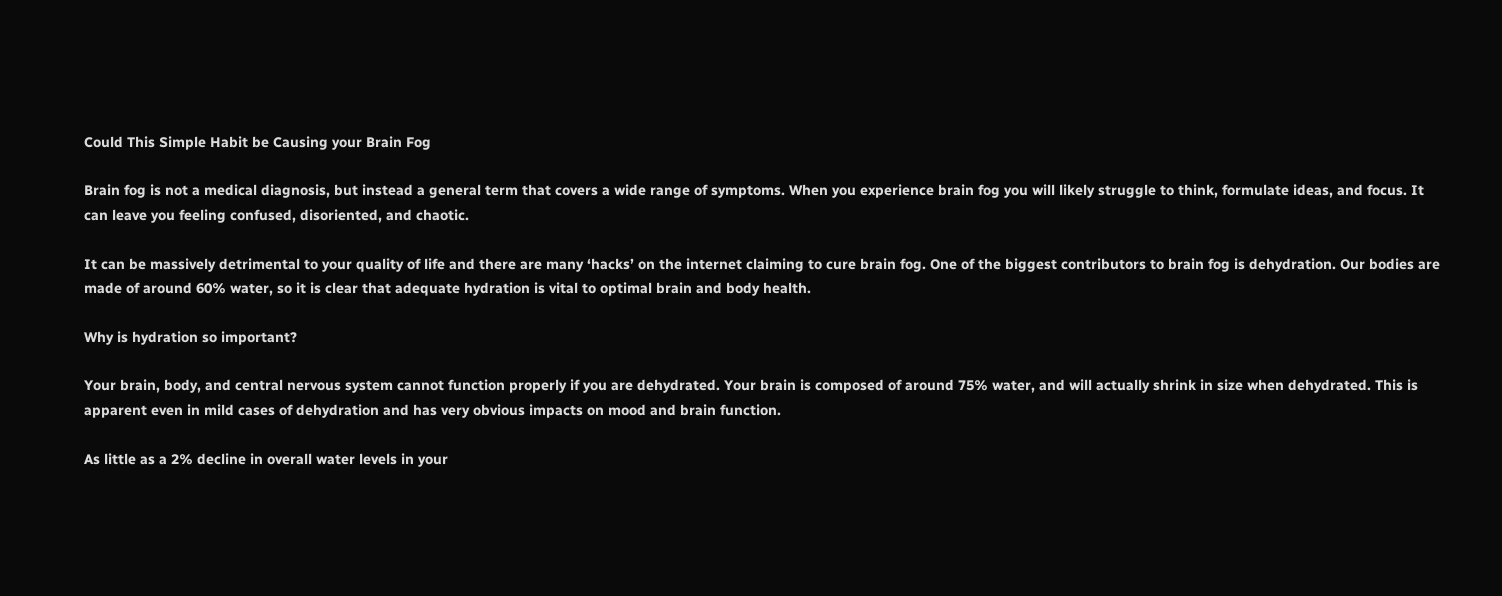Could This Simple Habit be Causing your Brain Fog

Brain fog is not a medical diagnosis, but instead a general term that covers a wide range of symptoms. When you experience brain fog you will likely struggle to think, formulate ideas, and focus. It can leave you feeling confused, disoriented, and chaotic.

It can be massively detrimental to your quality of life and there are many ‘hacks’ on the internet claiming to cure brain fog. One of the biggest contributors to brain fog is dehydration. Our bodies are made of around 60% water, so it is clear that adequate hydration is vital to optimal brain and body health.

Why is hydration so important?

Your brain, body, and central nervous system cannot function properly if you are dehydrated. Your brain is composed of around 75% water, and will actually shrink in size when dehydrated. This is apparent even in mild cases of dehydration and has very obvious impacts on mood and brain function.

As little as a 2% decline in overall water levels in your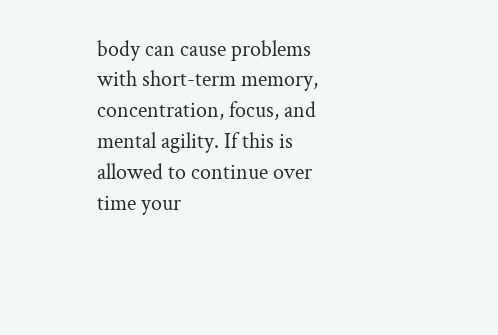body can cause problems with short-term memory, concentration, focus, and mental agility. If this is allowed to continue over time your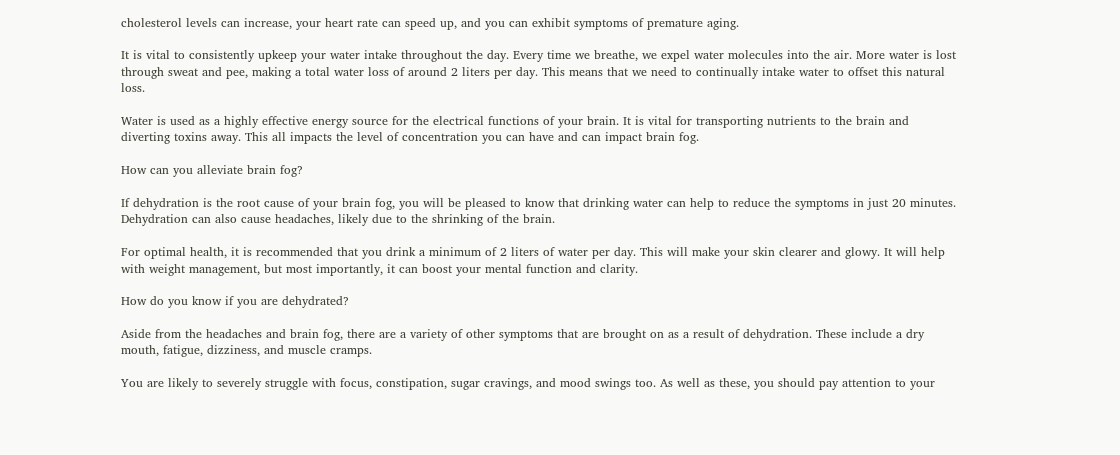cholesterol levels can increase, your heart rate can speed up, and you can exhibit symptoms of premature aging.

It is vital to consistently upkeep your water intake throughout the day. Every time we breathe, we expel water molecules into the air. More water is lost through sweat and pee, making a total water loss of around 2 liters per day. This means that we need to continually intake water to offset this natural loss.

Water is used as a highly effective energy source for the electrical functions of your brain. It is vital for transporting nutrients to the brain and diverting toxins away. This all impacts the level of concentration you can have and can impact brain fog.

How can you alleviate brain fog?

If dehydration is the root cause of your brain fog, you will be pleased to know that drinking water can help to reduce the symptoms in just 20 minutes. Dehydration can also cause headaches, likely due to the shrinking of the brain.

For optimal health, it is recommended that you drink a minimum of 2 liters of water per day. This will make your skin clearer and glowy. It will help with weight management, but most importantly, it can boost your mental function and clarity.

How do you know if you are dehydrated?

Aside from the headaches and brain fog, there are a variety of other symptoms that are brought on as a result of dehydration. These include a dry mouth, fatigue, dizziness, and muscle cramps.

You are likely to severely struggle with focus, constipation, sugar cravings, and mood swings too. As well as these, you should pay attention to your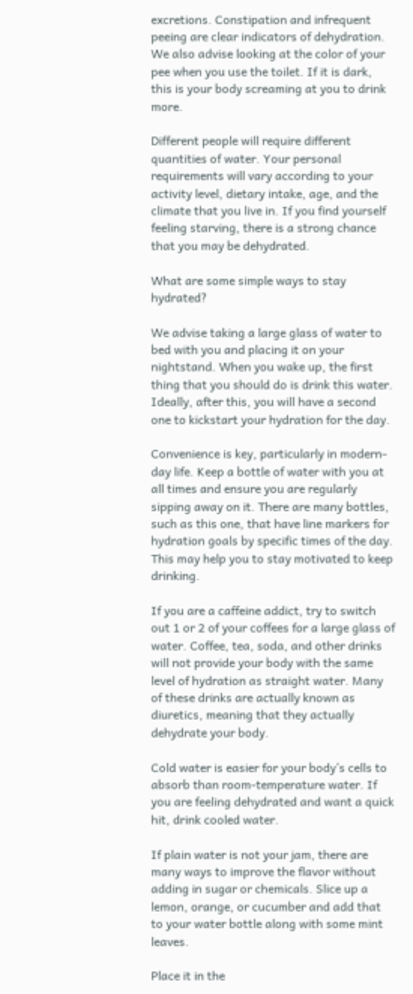excretions. Constipation and infrequent peeing are clear indicators of dehydration. We also advise looking at the color of your pee when you use the toilet. If it is dark, this is your body screaming at you to drink more.

Different people will require different quantities of water. Your personal requirements will vary according to your activity level, dietary intake, age, and the climate that you live in. If you find yourself feeling starving, there is a strong chance that you may be dehydrated.

What are some simple ways to stay hydrated?

We advise taking a large glass of water to bed with you and placing it on your nightstand. When you wake up, the first thing that you should do is drink this water. Ideally, after this, you will have a second one to kickstart your hydration for the day.

Convenience is key, particularly in modern-day life. Keep a bottle of water with you at all times and ensure you are regularly sipping away on it. There are many bottles, such as this one, that have line markers for hydration goals by specific times of the day. This may help you to stay motivated to keep drinking.

If you are a caffeine addict, try to switch out 1 or 2 of your coffees for a large glass of water. Coffee, tea, soda, and other drinks will not provide your body with the same level of hydration as straight water. Many of these drinks are actually known as diuretics, meaning that they actually dehydrate your body.

Cold water is easier for your body’s cells to absorb than room-temperature water. If you are feeling dehydrated and want a quick hit, drink cooled water.

If plain water is not your jam, there are many ways to improve the flavor without adding in sugar or chemicals. Slice up a lemon, orange, or cucumber and add that to your water bottle along with some mint leaves.

Place it in the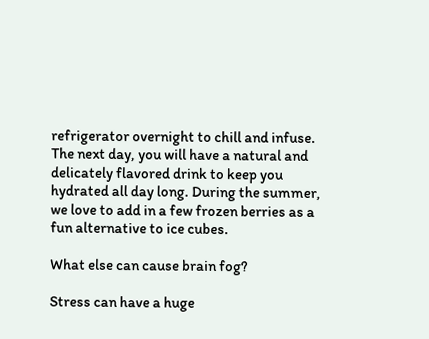refrigerator overnight to chill and infuse. The next day, you will have a natural and delicately flavored drink to keep you hydrated all day long. During the summer, we love to add in a few frozen berries as a fun alternative to ice cubes.

What else can cause brain fog?

Stress can have a huge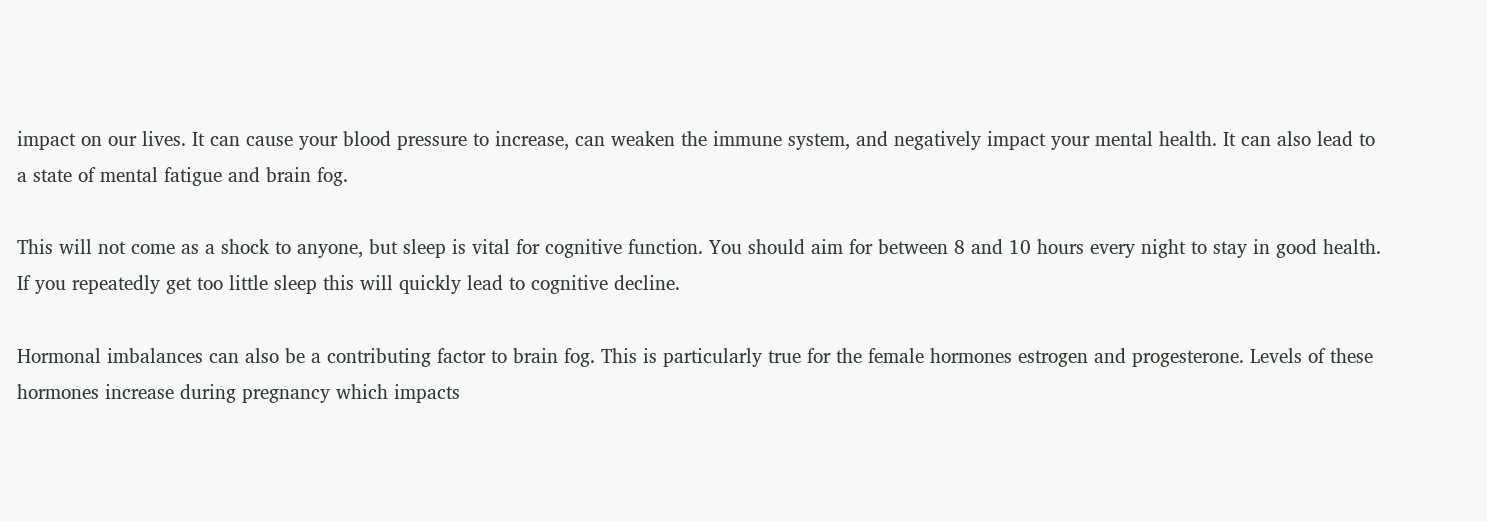impact on our lives. It can cause your blood pressure to increase, can weaken the immune system, and negatively impact your mental health. It can also lead to a state of mental fatigue and brain fog.

This will not come as a shock to anyone, but sleep is vital for cognitive function. You should aim for between 8 and 10 hours every night to stay in good health. If you repeatedly get too little sleep this will quickly lead to cognitive decline.

Hormonal imbalances can also be a contributing factor to brain fog. This is particularly true for the female hormones estrogen and progesterone. Levels of these hormones increase during pregnancy which impacts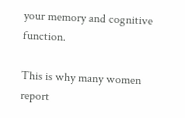your memory and cognitive function.

This is why many women report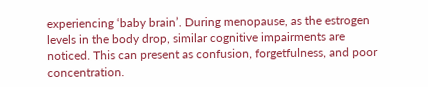experiencing ‘baby brain’. During menopause, as the estrogen levels in the body drop, similar cognitive impairments are noticed. This can present as confusion, forgetfulness, and poor concentration.